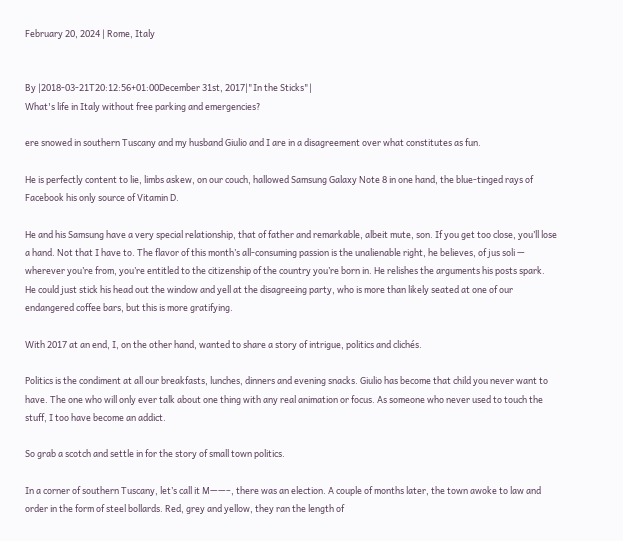February 20, 2024 | Rome, Italy


By |2018-03-21T20:12:56+01:00December 31st, 2017|"In the Sticks"|
What's life in Italy without free parking and emergencies?

ere snowed in southern Tuscany and my husband Giulio and I are in a disagreement over what constitutes as fun.

He is perfectly content to lie, limbs askew, on our couch, hallowed Samsung Galaxy Note 8 in one hand, the blue-tinged rays of Facebook his only source of Vitamin D.

He and his Samsung have a very special relationship, that of father and remarkable, albeit mute, son. If you get too close, you’ll lose a hand. Not that I have to. The flavor of this month’s all-consuming passion is the unalienable right, he believes, of jus soli — wherever you’re from, you’re entitled to the citizenship of the country you’re born in. He relishes the arguments his posts spark. He could just stick his head out the window and yell at the disagreeing party, who is more than likely seated at one of our endangered coffee bars, but this is more gratifying.

With 2017 at an end, I, on the other hand, wanted to share a story of intrigue, politics and clichés.

Politics is the condiment at all our breakfasts, lunches, dinners and evening snacks. Giulio has become that child you never want to have. The one who will only ever talk about one thing with any real animation or focus. As someone who never used to touch the stuff, I too have become an addict.

So grab a scotch and settle in for the story of small town politics.

In a corner of southern Tuscany, let’s call it M——–, there was an election. A couple of months later, the town awoke to law and order in the form of steel bollards. Red, grey and yellow, they ran the length of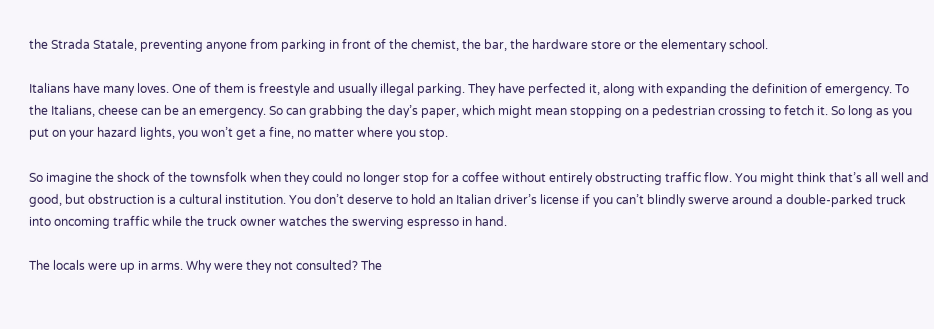the Strada Statale, preventing anyone from parking in front of the chemist, the bar, the hardware store or the elementary school.

Italians have many loves. One of them is freestyle and usually illegal parking. They have perfected it, along with expanding the definition of emergency. To the Italians, cheese can be an emergency. So can grabbing the day’s paper, which might mean stopping on a pedestrian crossing to fetch it. So long as you put on your hazard lights, you won’t get a fine, no matter where you stop.

So imagine the shock of the townsfolk when they could no longer stop for a coffee without entirely obstructing traffic flow. You might think that’s all well and good, but obstruction is a cultural institution. You don’t deserve to hold an Italian driver’s license if you can’t blindly swerve around a double-parked truck into oncoming traffic while the truck owner watches the swerving espresso in hand.

The locals were up in arms. Why were they not consulted? The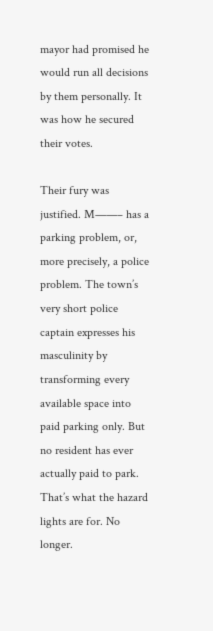mayor had promised he would run all decisions by them personally. It was how he secured their votes.

Their fury was justified. M——– has a parking problem, or, more precisely, a police problem. The town’s very short police captain expresses his masculinity by transforming every available space into paid parking only. But no resident has ever actually paid to park. That’s what the hazard lights are for. No longer.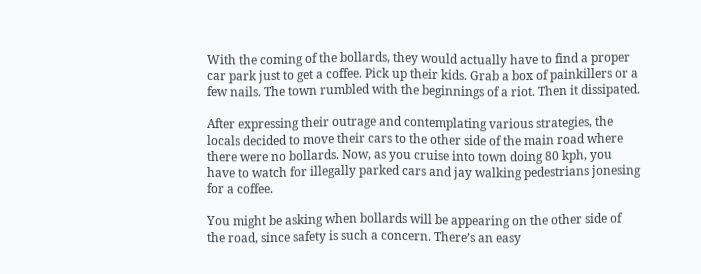With the coming of the bollards, they would actually have to find a proper car park just to get a coffee. Pick up their kids. Grab a box of painkillers or a few nails. The town rumbled with the beginnings of a riot. Then it dissipated.

After expressing their outrage and contemplating various strategies, the locals decided to move their cars to the other side of the main road where there were no bollards. Now, as you cruise into town doing 80 kph, you have to watch for illegally parked cars and jay walking pedestrians jonesing for a coffee.

You might be asking when bollards will be appearing on the other side of the road, since safety is such a concern. There’s an easy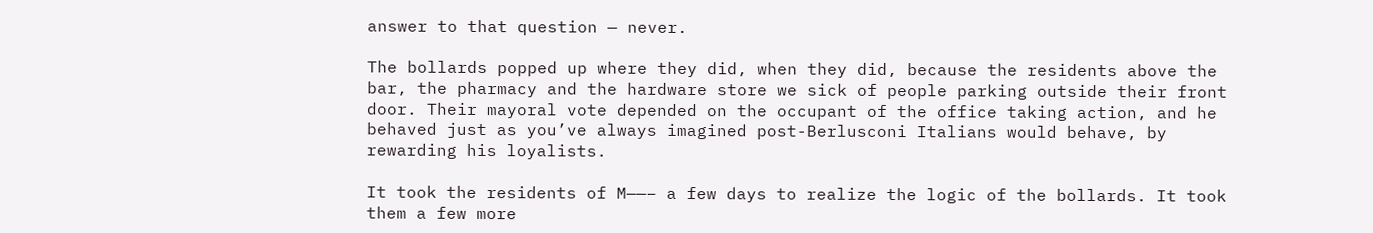answer to that question — never.

The bollards popped up where they did, when they did, because the residents above the bar, the pharmacy and the hardware store we sick of people parking outside their front door. Their mayoral vote depended on the occupant of the office taking action, and he behaved just as you’ve always imagined post-Berlusconi Italians would behave, by rewarding his loyalists.

It took the residents of M——– a few days to realize the logic of the bollards. It took them a few more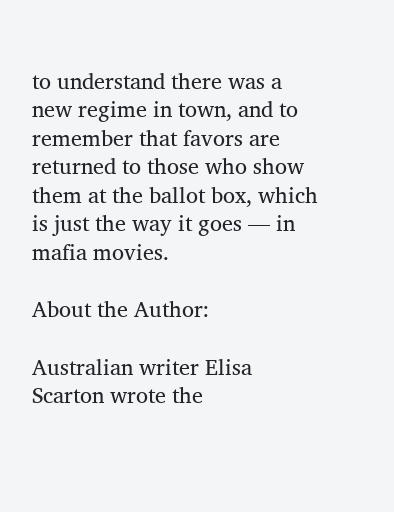to understand there was a new regime in town, and to remember that favors are returned to those who show them at the ballot box, which is just the way it goes — in mafia movies.

About the Author:

Australian writer Elisa Scarton wrote the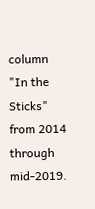column "In the Sticks" from 2014 through mid-2019.